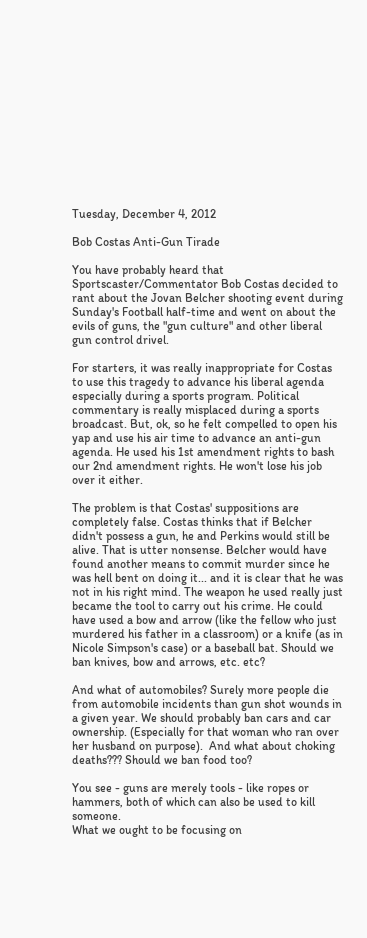Tuesday, December 4, 2012

Bob Costas Anti-Gun Tirade

You have probably heard that Sportscaster/Commentator Bob Costas decided to rant about the Jovan Belcher shooting event during Sunday's Football half-time and went on about the evils of guns, the "gun culture" and other liberal gun control drivel.

For starters, it was really inappropriate for Costas to use this tragedy to advance his liberal agenda especially during a sports program. Political commentary is really misplaced during a sports broadcast. But, ok, so he felt compelled to open his yap and use his air time to advance an anti-gun agenda. He used his 1st amendment rights to bash our 2nd amendment rights. He won't lose his job over it either.

The problem is that Costas' suppositions are completely false. Costas thinks that if Belcher didn't possess a gun, he and Perkins would still be alive. That is utter nonsense. Belcher would have found another means to commit murder since he was hell bent on doing it... and it is clear that he was not in his right mind. The weapon he used really just became the tool to carry out his crime. He could have used a bow and arrow (like the fellow who just murdered his father in a classroom) or a knife (as in Nicole Simpson's case) or a baseball bat. Should we ban knives, bow and arrows, etc. etc?

And what of automobiles? Surely more people die from automobile incidents than gun shot wounds in a given year. We should probably ban cars and car ownership. (Especially for that woman who ran over her husband on purpose).  And what about choking deaths??? Should we ban food too?

You see - guns are merely tools - like ropes or hammers, both of which can also be used to kill someone.
What we ought to be focusing on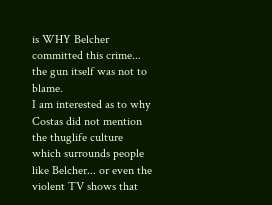is WHY Belcher committed this crime... the gun itself was not to blame.
I am interested as to why Costas did not mention the thuglife culture which surrounds people like Belcher... or even the violent TV shows that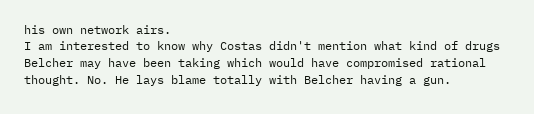his own network airs.
I am interested to know why Costas didn't mention what kind of drugs Belcher may have been taking which would have compromised rational thought. No. He lays blame totally with Belcher having a gun.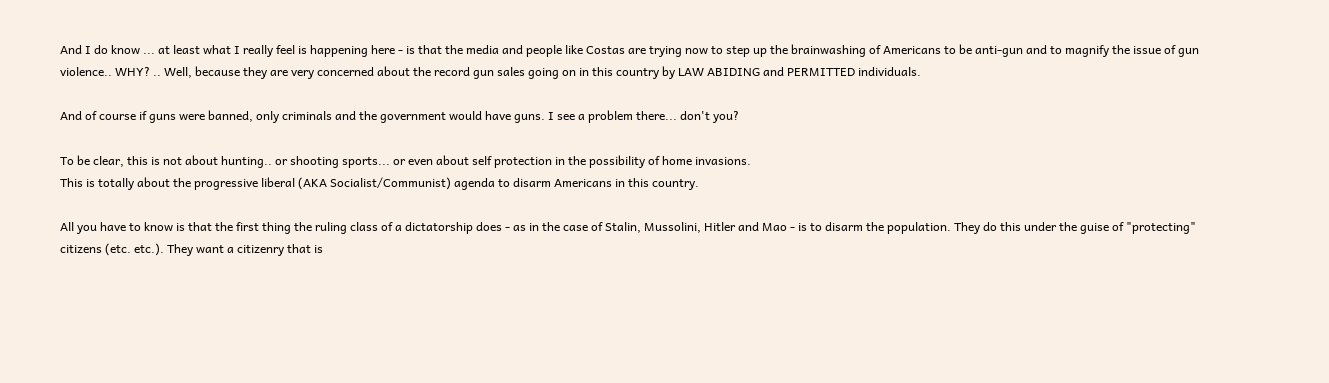And I do know ... at least what I really feel is happening here - is that the media and people like Costas are trying now to step up the brainwashing of Americans to be anti-gun and to magnify the issue of gun violence.. WHY? .. Well, because they are very concerned about the record gun sales going on in this country by LAW ABIDING and PERMITTED individuals.

And of course if guns were banned, only criminals and the government would have guns. I see a problem there... don't you?

To be clear, this is not about hunting.. or shooting sports... or even about self protection in the possibility of home invasions.
This is totally about the progressive liberal (AKA Socialist/Communist) agenda to disarm Americans in this country.

All you have to know is that the first thing the ruling class of a dictatorship does - as in the case of Stalin, Mussolini, Hitler and Mao - is to disarm the population. They do this under the guise of "protecting" citizens (etc. etc.). They want a citizenry that is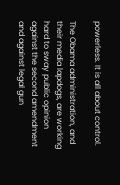powerless. It is all about control.

The Obama administration, and their media lapdogs, are working hard to sway public opinion against the second amendment and against legal gun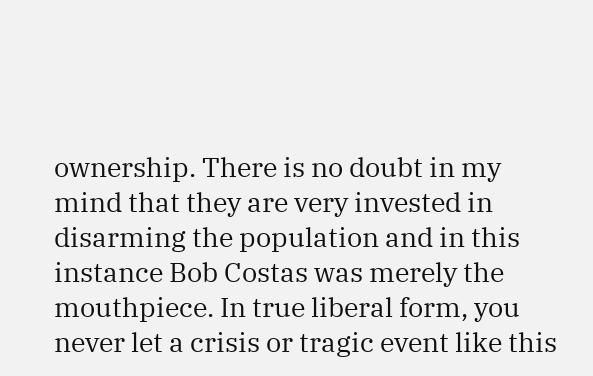ownership. There is no doubt in my mind that they are very invested in disarming the population and in this instance Bob Costas was merely the mouthpiece. In true liberal form, you never let a crisis or tragic event like this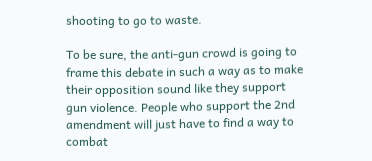shooting to go to waste.

To be sure, the anti-gun crowd is going to frame this debate in such a way as to make their opposition sound like they support gun violence. People who support the 2nd amendment will just have to find a way to combat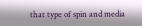that type of spin and media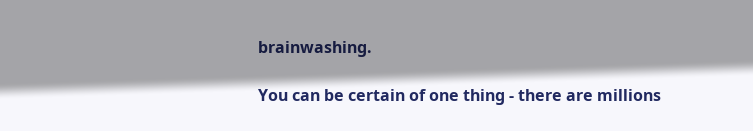brainwashing.

You can be certain of one thing - there are millions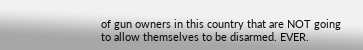of gun owners in this country that are NOT going to allow themselves to be disarmed. EVER.